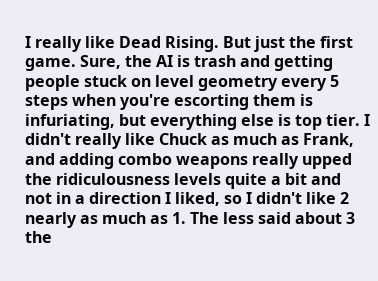I really like Dead Rising. But just the first game. Sure, the AI is trash and getting people stuck on level geometry every 5 steps when you're escorting them is infuriating, but everything else is top tier. I didn't really like Chuck as much as Frank, and adding combo weapons really upped the ridiculousness levels quite a bit and not in a direction I liked, so I didn't like 2 nearly as much as 1. The less said about 3 the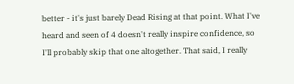better - it's just barely Dead Rising at that point. What I've heard and seen of 4 doesn't really inspire confidence, so I'll probably skip that one altogether. That said, I really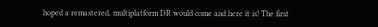hoped a remastered, multiplatform DR would come and here it is! The first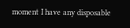moment I have any disposable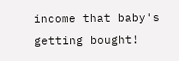income that baby's getting bought!